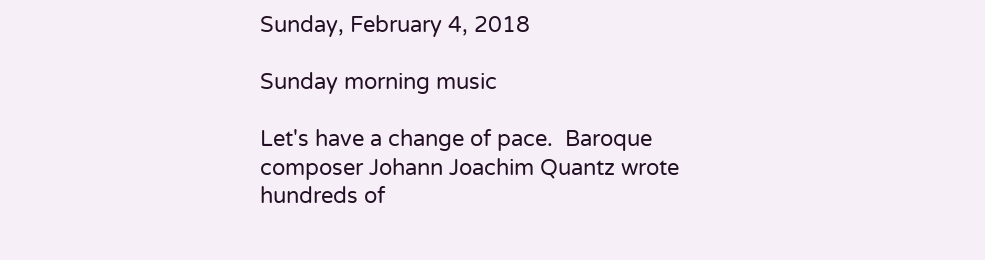Sunday, February 4, 2018

Sunday morning music

Let's have a change of pace.  Baroque composer Johann Joachim Quantz wrote hundreds of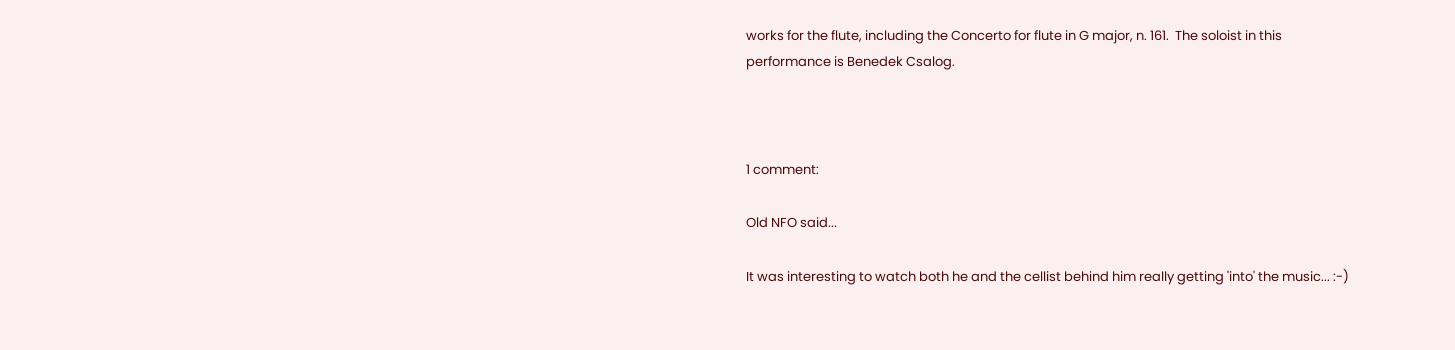works for the flute, including the Concerto for flute in G major, n. 161.  The soloist in this performance is Benedek Csalog.



1 comment:

Old NFO said...

It was interesting to watch both he and the cellist behind him really getting 'into' the music... :-)